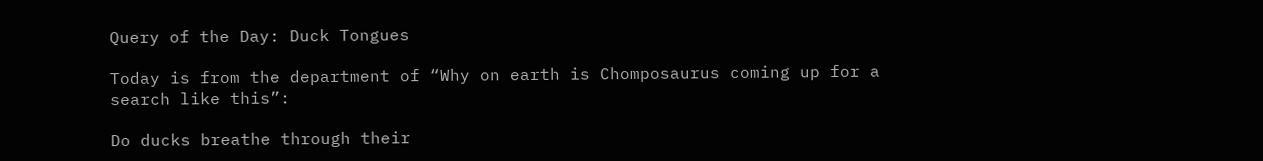Query of the Day: Duck Tongues

Today is from the department of “Why on earth is Chomposaurus coming up for a search like this”:

Do ducks breathe through their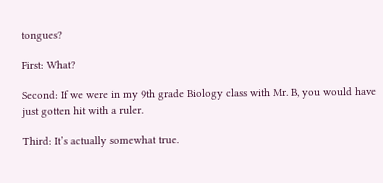tongues?

First: What?

Second: If we were in my 9th grade Biology class with Mr. B, you would have just gotten hit with a ruler.

Third: It’s actually somewhat true.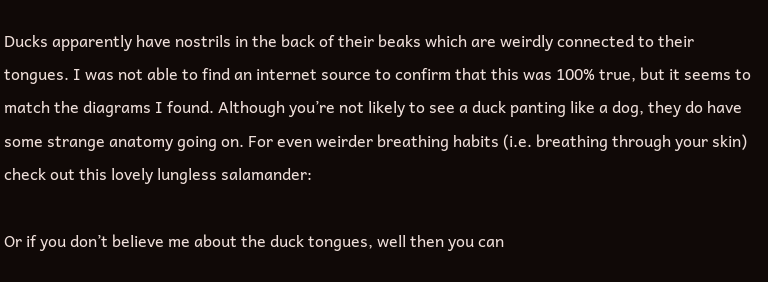Ducks apparently have nostrils in the back of their beaks which are weirdly connected to their tongues. I was not able to find an internet source to confirm that this was 100% true, but it seems to match the diagrams I found. Although you’re not likely to see a duck panting like a dog, they do have some strange anatomy going on. For even weirder breathing habits (i.e. breathing through your skin) check out this lovely lungless salamander:

Or if you don’t believe me about the duck tongues, well then you can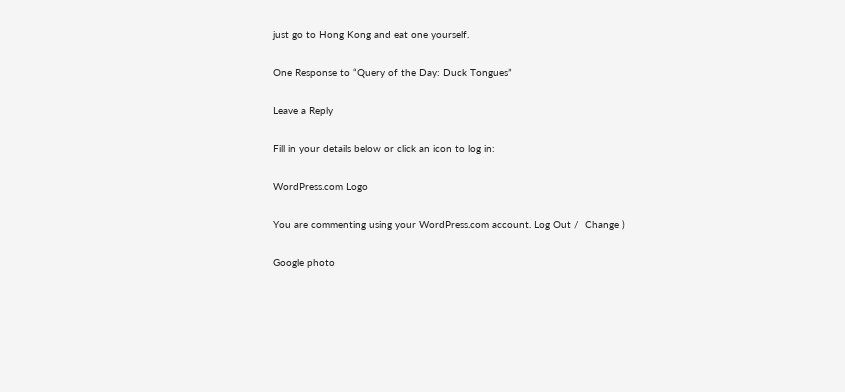just go to Hong Kong and eat one yourself.

One Response to “Query of the Day: Duck Tongues”

Leave a Reply

Fill in your details below or click an icon to log in:

WordPress.com Logo

You are commenting using your WordPress.com account. Log Out /  Change )

Google photo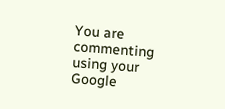You are commenting using your Google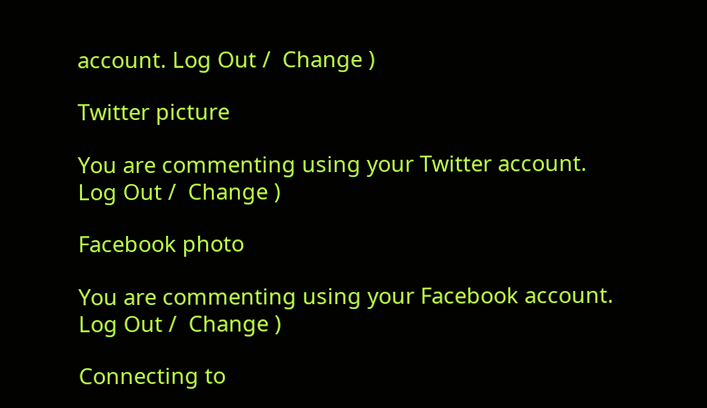account. Log Out /  Change )

Twitter picture

You are commenting using your Twitter account. Log Out /  Change )

Facebook photo

You are commenting using your Facebook account. Log Out /  Change )

Connecting to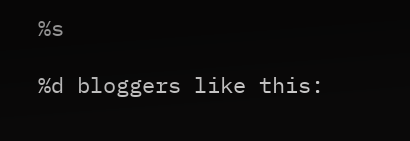%s

%d bloggers like this: